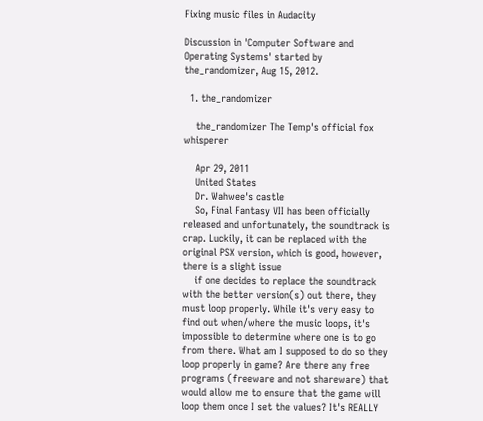Fixing music files in Audacity

Discussion in 'Computer Software and Operating Systems' started by the_randomizer, Aug 15, 2012.

  1. the_randomizer

    the_randomizer The Temp's official fox whisperer

    Apr 29, 2011
    United States
    Dr. Wahwee's castle
    So, Final Fantasy VII has been officially released and unfortunately, the soundtrack is crap. Luckily, it can be replaced with the original PSX version, which is good, however, there is a slight issue
    if one decides to replace the soundtrack with the better version(s) out there, they must loop properly. While it's very easy to find out when/where the music loops, it's impossible to determine where one is to go from there. What am I supposed to do so they loop properly in game? Are there any free programs (freeware and not shareware) that would allow me to ensure that the game will loop them once I set the values? It's REALLY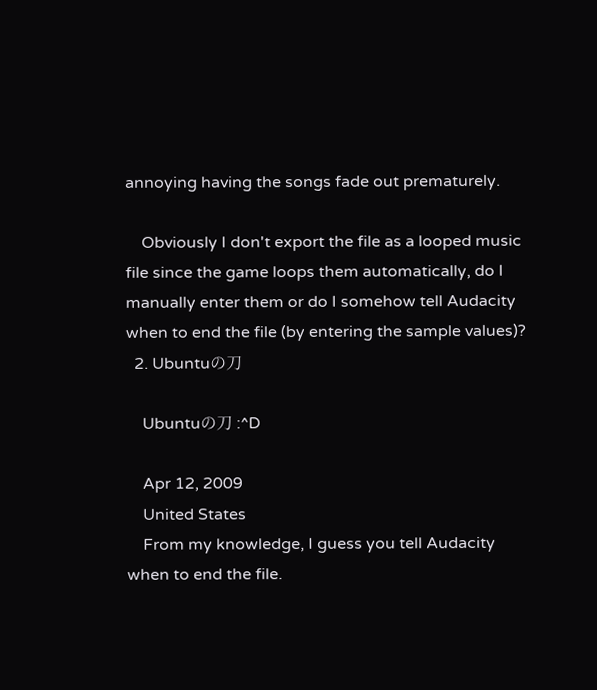annoying having the songs fade out prematurely.

    Obviously I don't export the file as a looped music file since the game loops them automatically, do I manually enter them or do I somehow tell Audacity when to end the file (by entering the sample values)?
  2. Ubuntuの刀

    Ubuntuの刀 :^D

    Apr 12, 2009
    United States
    From my knowledge, I guess you tell Audacity when to end the file.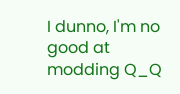I dunno, I'm no good at modding Q_Q